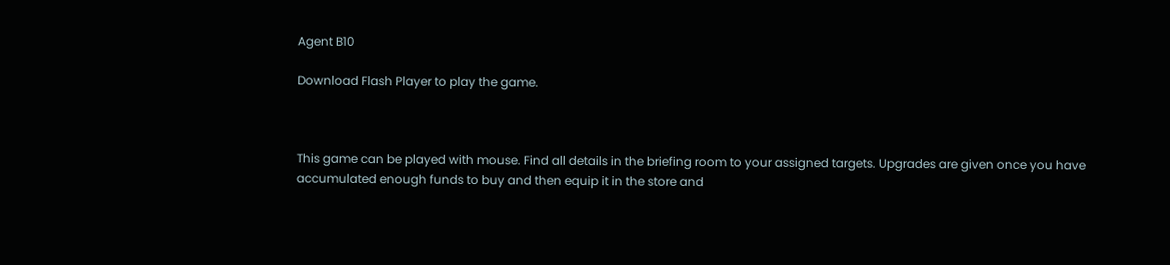Agent B10

Download Flash Player to play the game.



This game can be played with mouse. Find all details in the briefing room to your assigned targets. Upgrades are given once you have accumulated enough funds to buy and then equip it in the store and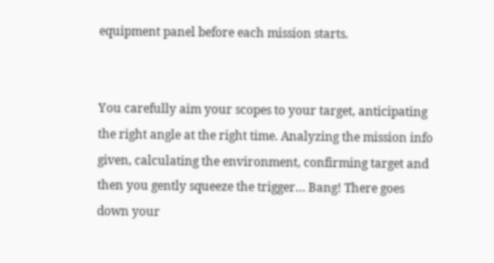equipment panel before each mission starts.


You carefully aim your scopes to your target, anticipating the right angle at the right time. Analyzing the mission info given, calculating the environment, confirming target and then you gently squeeze the trigger… Bang! There goes down your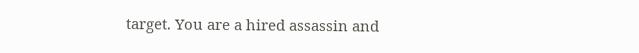target. You are a hired assassin and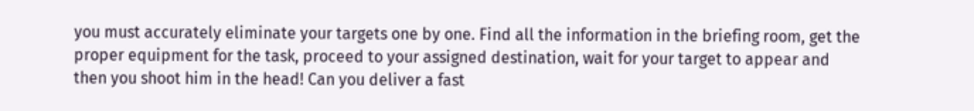you must accurately eliminate your targets one by one. Find all the information in the briefing room, get the proper equipment for the task, proceed to your assigned destination, wait for your target to appear and then you shoot him in the head! Can you deliver a fast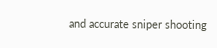and accurate sniper shooting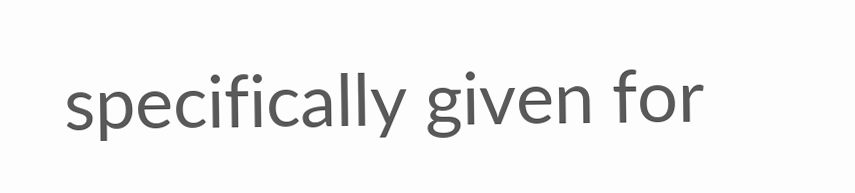specifically given for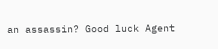an assassin? Good luck Agent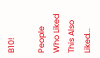B10!

People Who Liked This Also Liked...